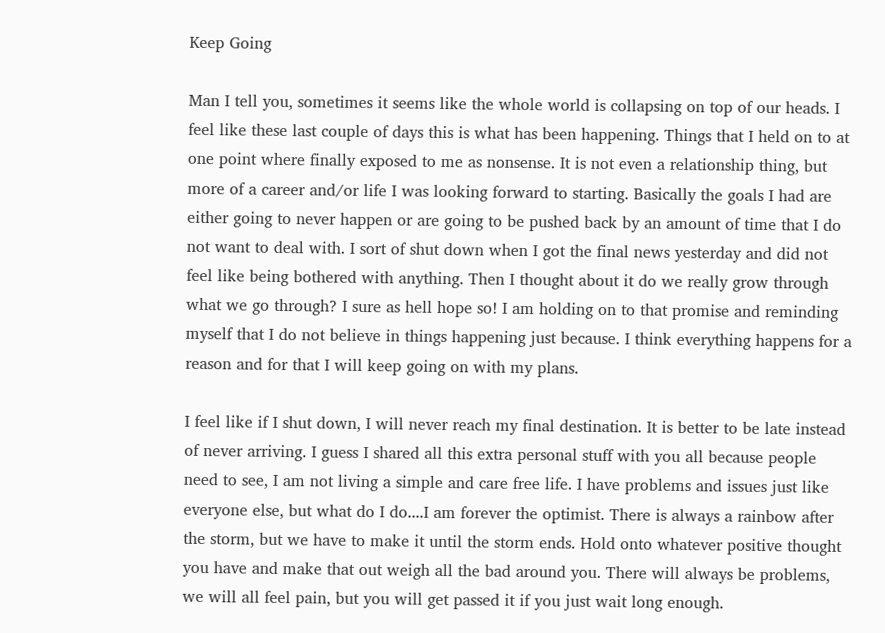Keep Going

Man I tell you, sometimes it seems like the whole world is collapsing on top of our heads. I feel like these last couple of days this is what has been happening. Things that I held on to at one point where finally exposed to me as nonsense. It is not even a relationship thing, but more of a career and/or life I was looking forward to starting. Basically the goals I had are either going to never happen or are going to be pushed back by an amount of time that I do not want to deal with. I sort of shut down when I got the final news yesterday and did not feel like being bothered with anything. Then I thought about it do we really grow through what we go through? I sure as hell hope so! I am holding on to that promise and reminding myself that I do not believe in things happening just because. I think everything happens for a reason and for that I will keep going on with my plans.

I feel like if I shut down, I will never reach my final destination. It is better to be late instead of never arriving. I guess I shared all this extra personal stuff with you all because people need to see, I am not living a simple and care free life. I have problems and issues just like everyone else, but what do I do....I am forever the optimist. There is always a rainbow after the storm, but we have to make it until the storm ends. Hold onto whatever positive thought you have and make that out weigh all the bad around you. There will always be problems, we will all feel pain, but you will get passed it if you just wait long enough.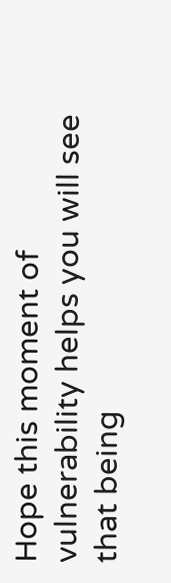Hope this moment of vulnerability helps you will see that being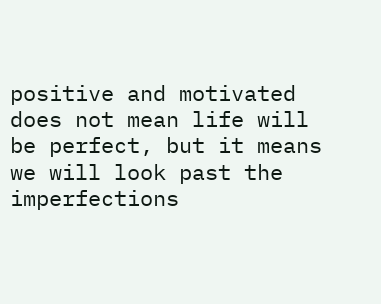positive and motivated does not mean life will be perfect, but it means we will look past the imperfections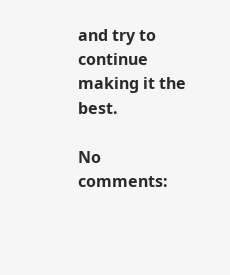and try to continue making it the best.

No comments: